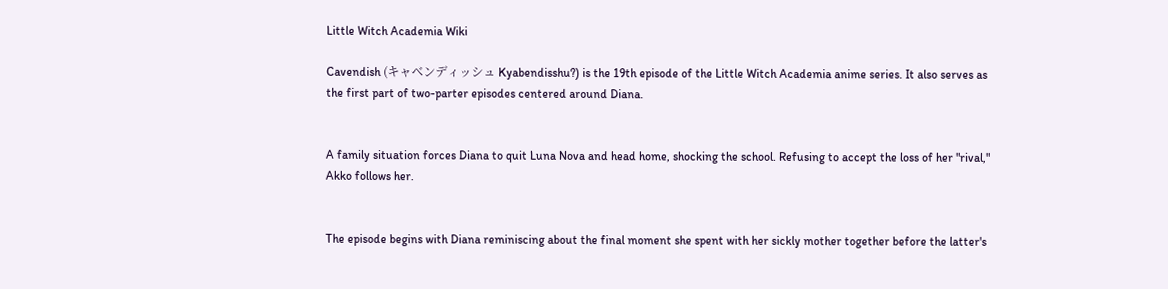Little Witch Academia Wiki

Cavendish (キャベンディッシュ Kyabendisshu?) is the 19th episode of the Little Witch Academia anime series. It also serves as the first part of two-parter episodes centered around Diana.


A family situation forces Diana to quit Luna Nova and head home, shocking the school. Refusing to accept the loss of her "rival," Akko follows her.


The episode begins with Diana reminiscing about the final moment she spent with her sickly mother together before the latter's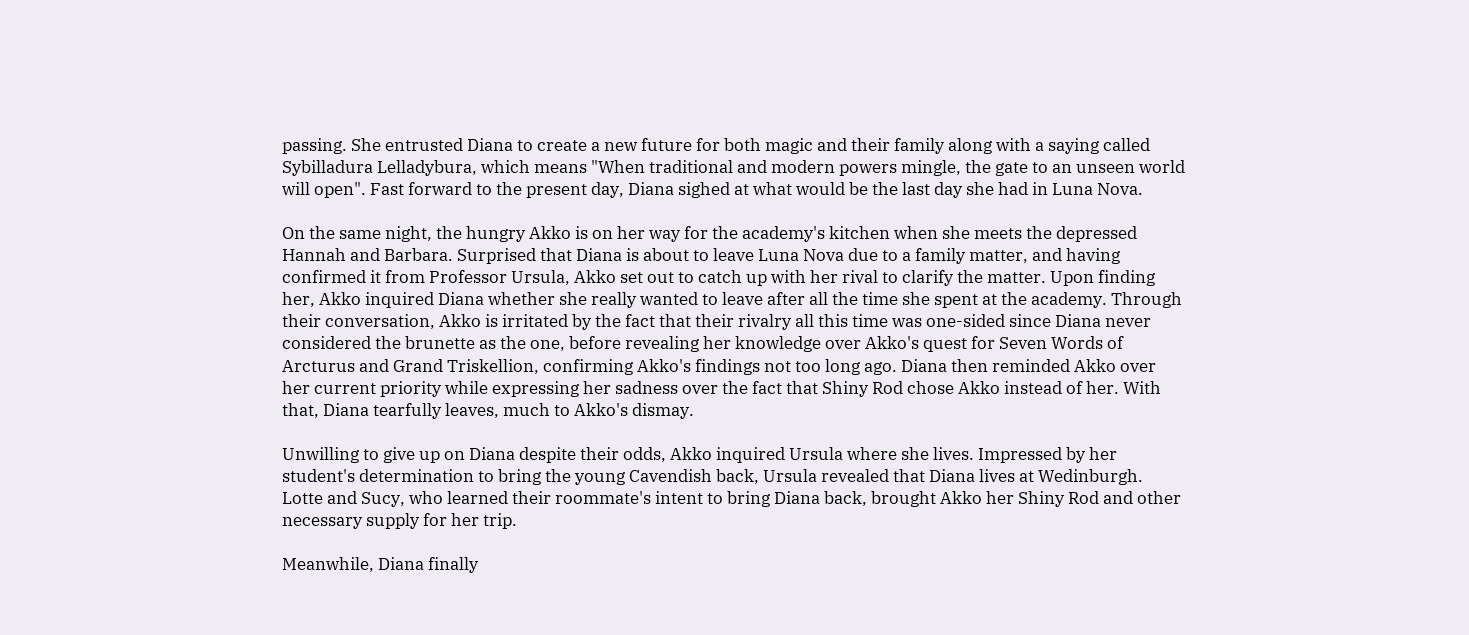passing. She entrusted Diana to create a new future for both magic and their family along with a saying called Sybilladura Lelladybura, which means "When traditional and modern powers mingle, the gate to an unseen world will open". Fast forward to the present day, Diana sighed at what would be the last day she had in Luna Nova.

On the same night, the hungry Akko is on her way for the academy's kitchen when she meets the depressed Hannah and Barbara. Surprised that Diana is about to leave Luna Nova due to a family matter, and having confirmed it from Professor Ursula, Akko set out to catch up with her rival to clarify the matter. Upon finding her, Akko inquired Diana whether she really wanted to leave after all the time she spent at the academy. Through their conversation, Akko is irritated by the fact that their rivalry all this time was one-sided since Diana never considered the brunette as the one, before revealing her knowledge over Akko's quest for Seven Words of Arcturus and Grand Triskellion, confirming Akko's findings not too long ago. Diana then reminded Akko over her current priority while expressing her sadness over the fact that Shiny Rod chose Akko instead of her. With that, Diana tearfully leaves, much to Akko's dismay.

Unwilling to give up on Diana despite their odds, Akko inquired Ursula where she lives. Impressed by her student's determination to bring the young Cavendish back, Ursula revealed that Diana lives at Wedinburgh. Lotte and Sucy, who learned their roommate's intent to bring Diana back, brought Akko her Shiny Rod and other necessary supply for her trip.

Meanwhile, Diana finally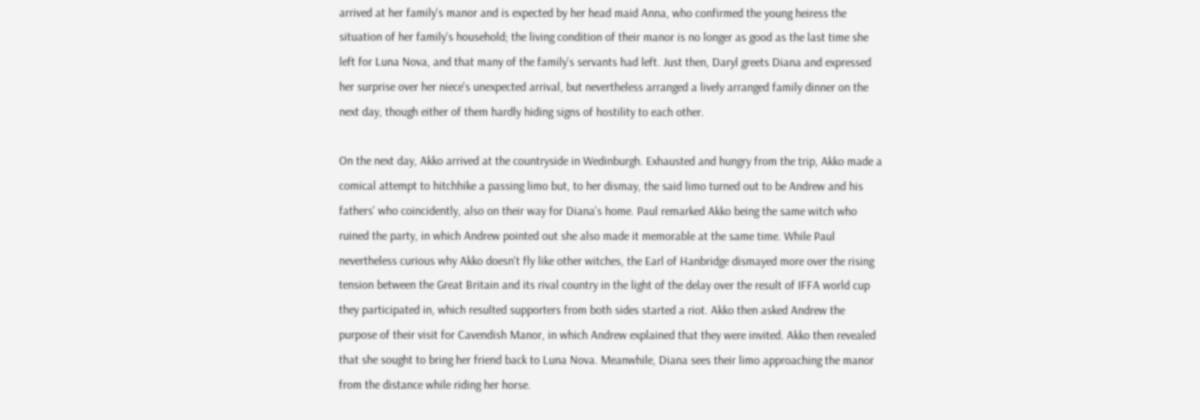arrived at her family's manor and is expected by her head maid Anna, who confirmed the young heiress the situation of her family's household; the living condition of their manor is no longer as good as the last time she left for Luna Nova, and that many of the family's servants had left. Just then, Daryl greets Diana and expressed her surprise over her niece's unexpected arrival, but nevertheless arranged a lively arranged family dinner on the next day, though either of them hardly hiding signs of hostility to each other.

On the next day, Akko arrived at the countryside in Wedinburgh. Exhausted and hungry from the trip, Akko made a comical attempt to hitchhike a passing limo but, to her dismay, the said limo turned out to be Andrew and his fathers' who coincidently, also on their way for Diana's home. Paul remarked Akko being the same witch who ruined the party, in which Andrew pointed out she also made it memorable at the same time. While Paul nevertheless curious why Akko doesn't fly like other witches, the Earl of Hanbridge dismayed more over the rising tension between the Great Britain and its rival country in the light of the delay over the result of IFFA world cup they participated in, which resulted supporters from both sides started a riot. Akko then asked Andrew the purpose of their visit for Cavendish Manor, in which Andrew explained that they were invited. Akko then revealed that she sought to bring her friend back to Luna Nova. Meanwhile, Diana sees their limo approaching the manor from the distance while riding her horse.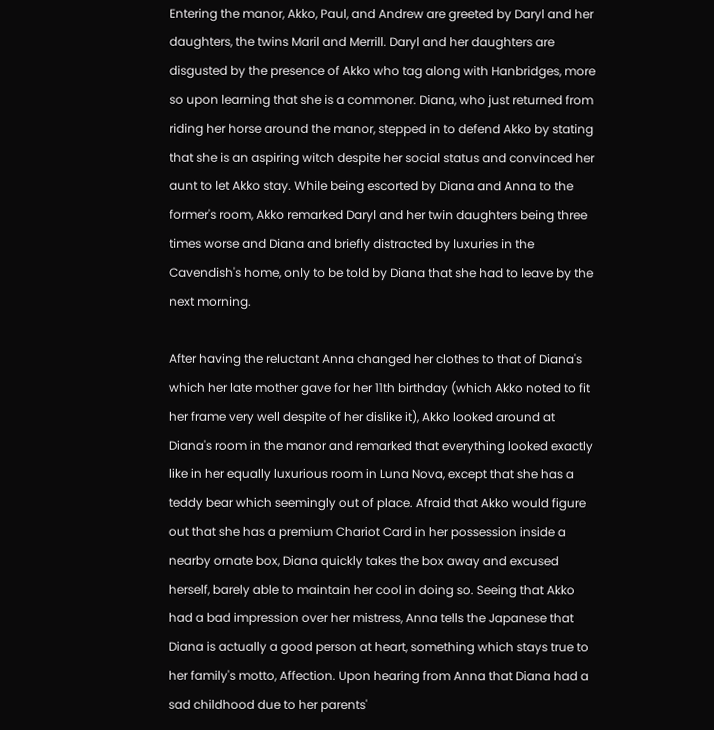Entering the manor, Akko, Paul, and Andrew are greeted by Daryl and her daughters, the twins Maril and Merrill. Daryl and her daughters are disgusted by the presence of Akko who tag along with Hanbridges, more so upon learning that she is a commoner. Diana, who just returned from riding her horse around the manor, stepped in to defend Akko by stating that she is an aspiring witch despite her social status and convinced her aunt to let Akko stay. While being escorted by Diana and Anna to the former's room, Akko remarked Daryl and her twin daughters being three times worse and Diana and briefly distracted by luxuries in the Cavendish's home, only to be told by Diana that she had to leave by the next morning.

After having the reluctant Anna changed her clothes to that of Diana's which her late mother gave for her 11th birthday (which Akko noted to fit her frame very well despite of her dislike it), Akko looked around at Diana's room in the manor and remarked that everything looked exactly like in her equally luxurious room in Luna Nova, except that she has a teddy bear which seemingly out of place. Afraid that Akko would figure out that she has a premium Chariot Card in her possession inside a nearby ornate box, Diana quickly takes the box away and excused herself, barely able to maintain her cool in doing so. Seeing that Akko had a bad impression over her mistress, Anna tells the Japanese that Diana is actually a good person at heart, something which stays true to her family's motto, Affection. Upon hearing from Anna that Diana had a sad childhood due to her parents'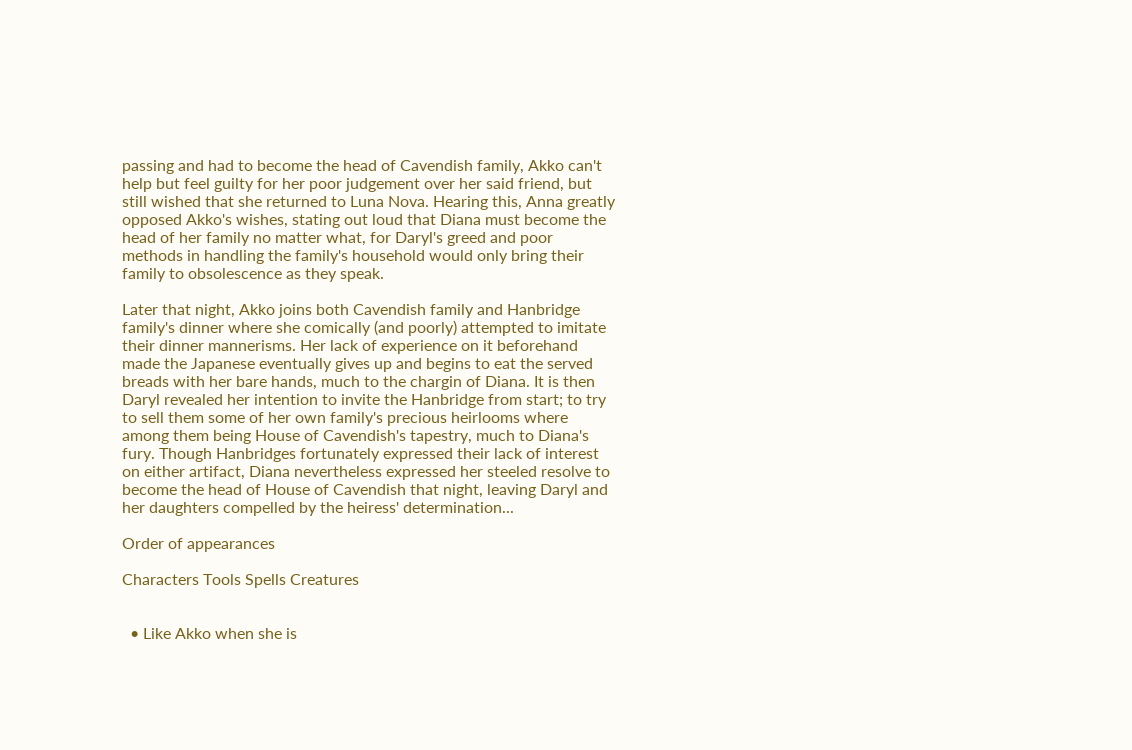passing and had to become the head of Cavendish family, Akko can't help but feel guilty for her poor judgement over her said friend, but still wished that she returned to Luna Nova. Hearing this, Anna greatly opposed Akko's wishes, stating out loud that Diana must become the head of her family no matter what, for Daryl's greed and poor methods in handling the family's household would only bring their family to obsolescence as they speak.

Later that night, Akko joins both Cavendish family and Hanbridge family's dinner where she comically (and poorly) attempted to imitate their dinner mannerisms. Her lack of experience on it beforehand made the Japanese eventually gives up and begins to eat the served breads with her bare hands, much to the chargin of Diana. It is then Daryl revealed her intention to invite the Hanbridge from start; to try to sell them some of her own family's precious heirlooms where among them being House of Cavendish's tapestry, much to Diana's fury. Though Hanbridges fortunately expressed their lack of interest on either artifact, Diana nevertheless expressed her steeled resolve to become the head of House of Cavendish that night, leaving Daryl and her daughters compelled by the heiress' determination...

Order of appearances

Characters Tools Spells Creatures


  • Like Akko when she is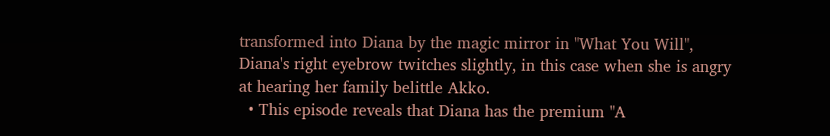transformed into Diana by the magic mirror in "What You Will", Diana's right eyebrow twitches slightly, in this case when she is angry at hearing her family belittle Akko.
  • This episode reveals that Diana has the premium "A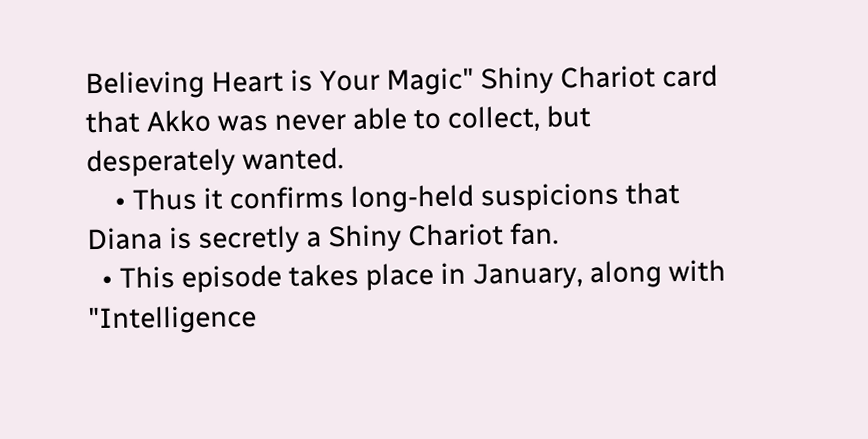Believing Heart is Your Magic" Shiny Chariot card that Akko was never able to collect, but desperately wanted.
    • Thus it confirms long-held suspicions that Diana is secretly a Shiny Chariot fan.
  • This episode takes place in January, along with "Intelligence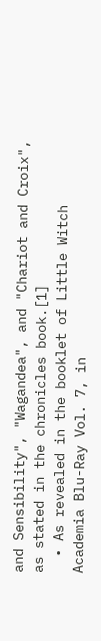and Sensibility", "Wagandea", and "Chariot and Croix", as stated in the chronicles book.[1]
  • As revealed in the booklet of Little Witch Academia Blu-Ray Vol. 7, in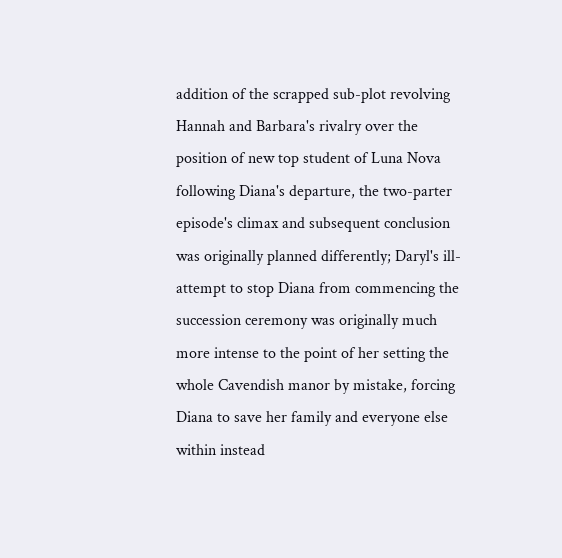addition of the scrapped sub-plot revolving Hannah and Barbara's rivalry over the position of new top student of Luna Nova following Diana's departure, the two-parter episode's climax and subsequent conclusion was originally planned differently; Daryl's ill-attempt to stop Diana from commencing the succession ceremony was originally much more intense to the point of her setting the whole Cavendish manor by mistake, forcing Diana to save her family and everyone else within instead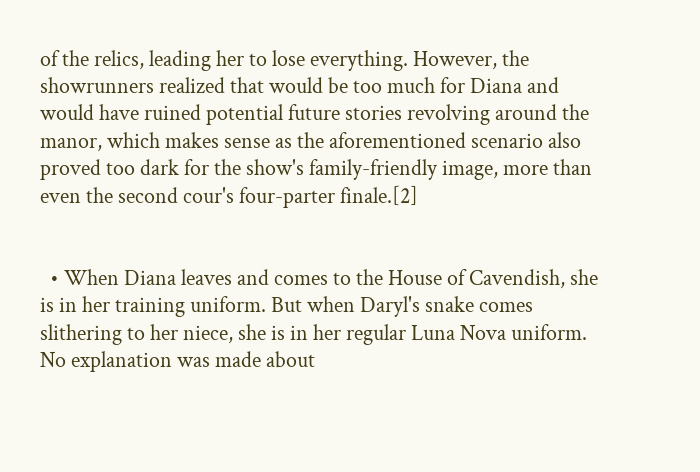of the relics, leading her to lose everything. However, the showrunners realized that would be too much for Diana and would have ruined potential future stories revolving around the manor, which makes sense as the aforementioned scenario also proved too dark for the show's family-friendly image, more than even the second cour's four-parter finale.[2]


  • When Diana leaves and comes to the House of Cavendish, she is in her training uniform. But when Daryl's snake comes slithering to her niece, she is in her regular Luna Nova uniform. No explanation was made about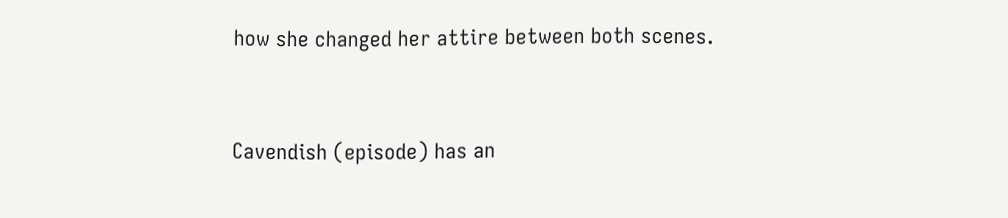how she changed her attire between both scenes.


Cavendish (episode) has an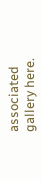associated gallery here.